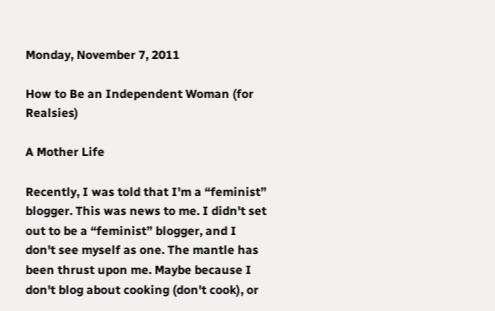Monday, November 7, 2011

How to Be an Independent Woman (for Realsies)

A Mother Life

Recently, I was told that I'm a “feminist” blogger. This was news to me. I didn't set out to be a “feminist” blogger, and I don't see myself as one. The mantle has been thrust upon me. Maybe because I don't blog about cooking (don't cook), or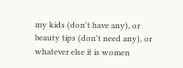my kids (don't have any), or beauty tips (don't need any), or whatever else it is women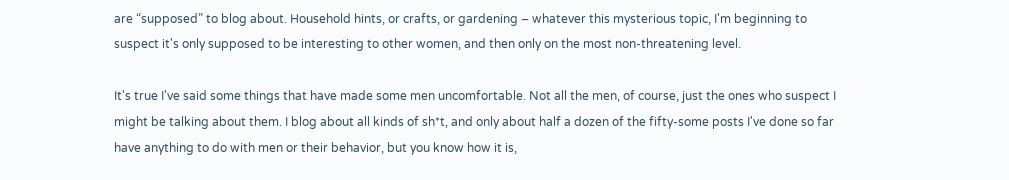are “supposed” to blog about. Household hints, or crafts, or gardening – whatever this mysterious topic, I'm beginning to suspect it's only supposed to be interesting to other women, and then only on the most non-threatening level.

It's true I've said some things that have made some men uncomfortable. Not all the men, of course, just the ones who suspect I might be talking about them. I blog about all kinds of sh*t, and only about half a dozen of the fifty-some posts I've done so far have anything to do with men or their behavior, but you know how it is,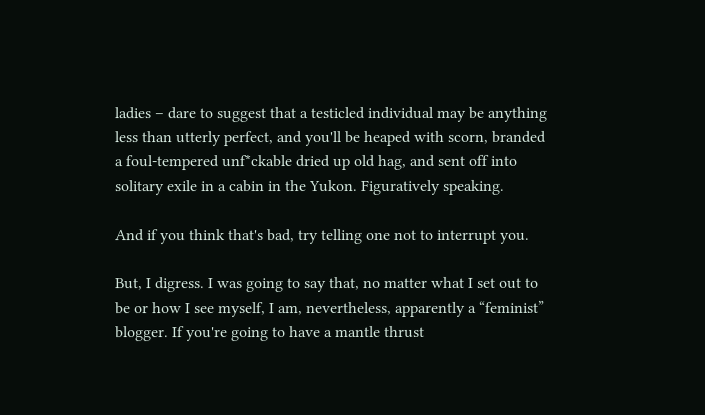ladies – dare to suggest that a testicled individual may be anything less than utterly perfect, and you'll be heaped with scorn, branded a foul-tempered unf*ckable dried up old hag, and sent off into solitary exile in a cabin in the Yukon. Figuratively speaking.

And if you think that's bad, try telling one not to interrupt you.

But, I digress. I was going to say that, no matter what I set out to be or how I see myself, I am, nevertheless, apparently a “feminist” blogger. If you're going to have a mantle thrust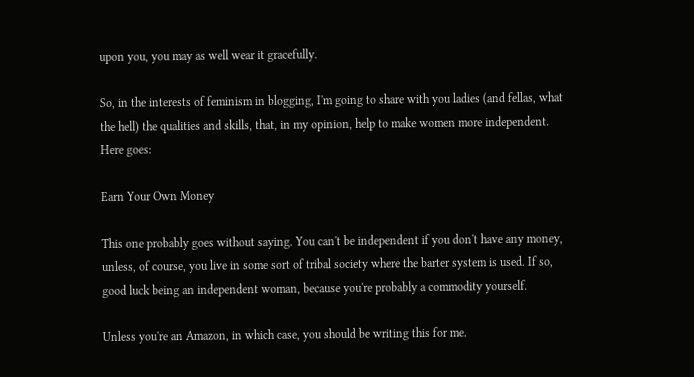upon you, you may as well wear it gracefully.

So, in the interests of feminism in blogging, I'm going to share with you ladies (and fellas, what the hell) the qualities and skills, that, in my opinion, help to make women more independent. Here goes:

Earn Your Own Money

This one probably goes without saying. You can't be independent if you don't have any money, unless, of course, you live in some sort of tribal society where the barter system is used. If so, good luck being an independent woman, because you're probably a commodity yourself.

Unless you're an Amazon, in which case, you should be writing this for me.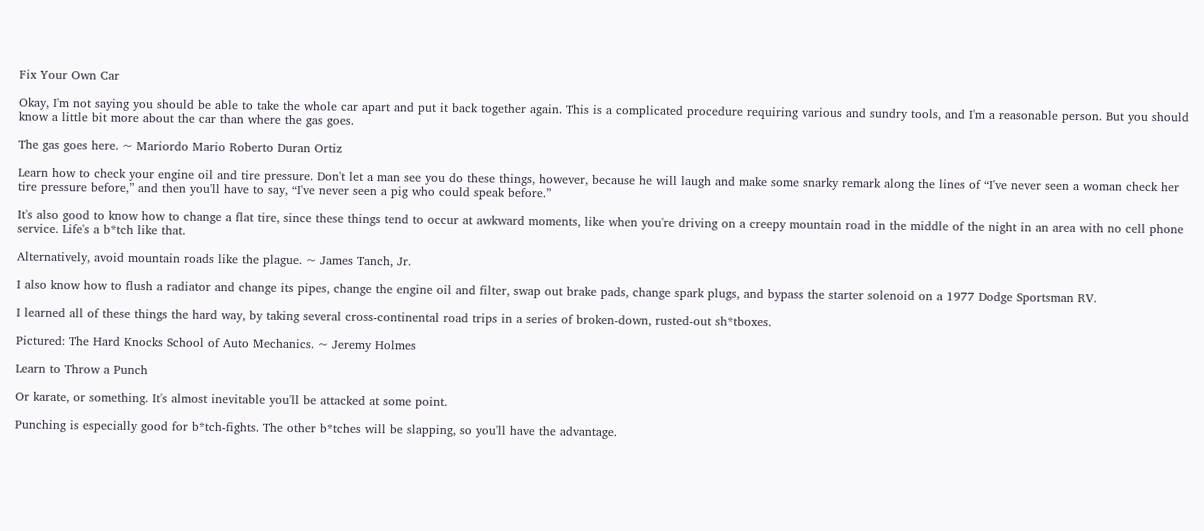Fix Your Own Car

Okay, I'm not saying you should be able to take the whole car apart and put it back together again. This is a complicated procedure requiring various and sundry tools, and I'm a reasonable person. But you should know a little bit more about the car than where the gas goes.

The gas goes here. ~ Mariordo Mario Roberto Duran Ortiz

Learn how to check your engine oil and tire pressure. Don't let a man see you do these things, however, because he will laugh and make some snarky remark along the lines of “I've never seen a woman check her tire pressure before,” and then you'll have to say, “I've never seen a pig who could speak before.”

It's also good to know how to change a flat tire, since these things tend to occur at awkward moments, like when you're driving on a creepy mountain road in the middle of the night in an area with no cell phone service. Life's a b*tch like that.

Alternatively, avoid mountain roads like the plague. ~ James Tanch, Jr.

I also know how to flush a radiator and change its pipes, change the engine oil and filter, swap out brake pads, change spark plugs, and bypass the starter solenoid on a 1977 Dodge Sportsman RV.

I learned all of these things the hard way, by taking several cross-continental road trips in a series of broken-down, rusted-out sh*tboxes.

Pictured: The Hard Knocks School of Auto Mechanics. ~ Jeremy Holmes

Learn to Throw a Punch

Or karate, or something. It's almost inevitable you'll be attacked at some point.

Punching is especially good for b*tch-fights. The other b*tches will be slapping, so you'll have the advantage.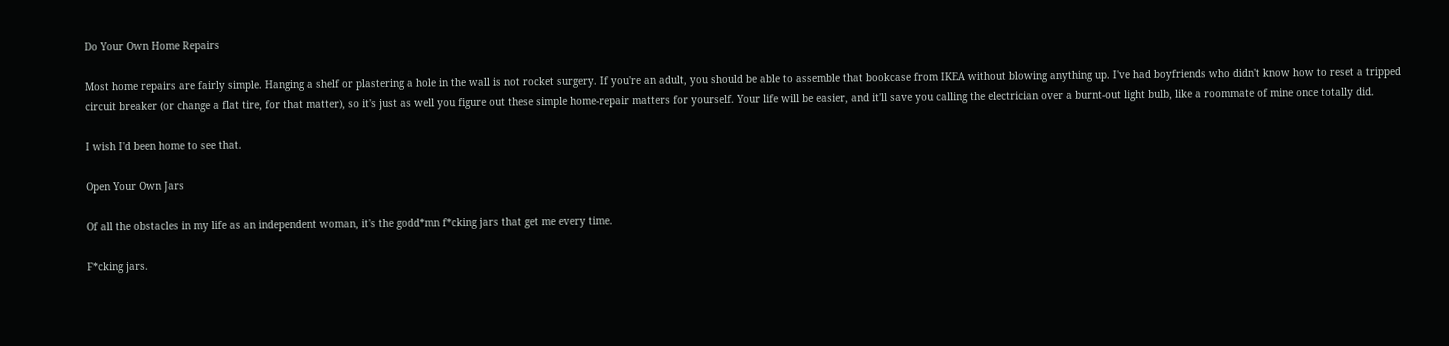Do Your Own Home Repairs

Most home repairs are fairly simple. Hanging a shelf or plastering a hole in the wall is not rocket surgery. If you're an adult, you should be able to assemble that bookcase from IKEA without blowing anything up. I've had boyfriends who didn't know how to reset a tripped circuit breaker (or change a flat tire, for that matter), so it's just as well you figure out these simple home-repair matters for yourself. Your life will be easier, and it'll save you calling the electrician over a burnt-out light bulb, like a roommate of mine once totally did.

I wish I'd been home to see that.

Open Your Own Jars

Of all the obstacles in my life as an independent woman, it's the godd*mn f*cking jars that get me every time.

F*cking jars.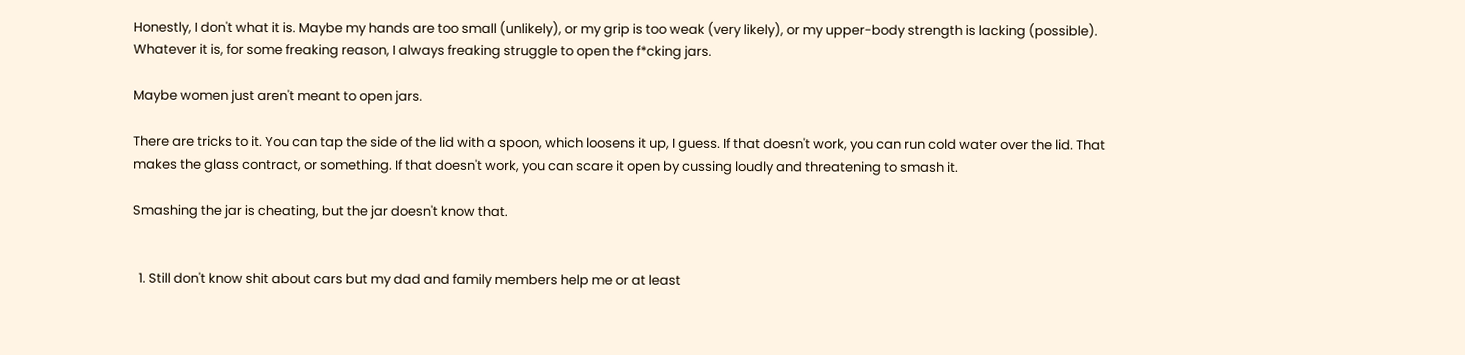Honestly, I don't what it is. Maybe my hands are too small (unlikely), or my grip is too weak (very likely), or my upper-body strength is lacking (possible). Whatever it is, for some freaking reason, I always freaking struggle to open the f*cking jars.

Maybe women just aren't meant to open jars.

There are tricks to it. You can tap the side of the lid with a spoon, which loosens it up, I guess. If that doesn't work, you can run cold water over the lid. That makes the glass contract, or something. If that doesn't work, you can scare it open by cussing loudly and threatening to smash it.

Smashing the jar is cheating, but the jar doesn't know that.


  1. Still don't know shit about cars but my dad and family members help me or at least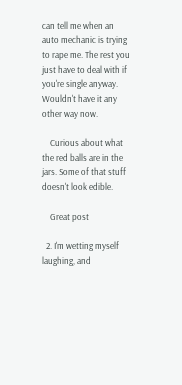can tell me when an auto mechanic is trying to rape me. The rest you just have to deal with if you're single anyway. Wouldn't have it any other way now.

    Curious about what the red balls are in the jars. Some of that stuff doesn't look edible.

    Great post

  2. I'm wetting myself laughing, and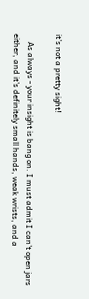it's not a pretty sight!

    As always - your insight is bang on. I must admit I can't open jars either, and it's definitely small hands, weak wrists, and a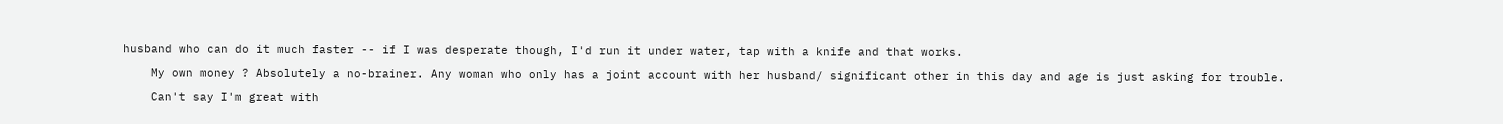husband who can do it much faster -- if I was desperate though, I'd run it under water, tap with a knife and that works.

    My own money ? Absolutely a no-brainer. Any woman who only has a joint account with her husband/ significant other in this day and age is just asking for trouble.

    Can't say I'm great with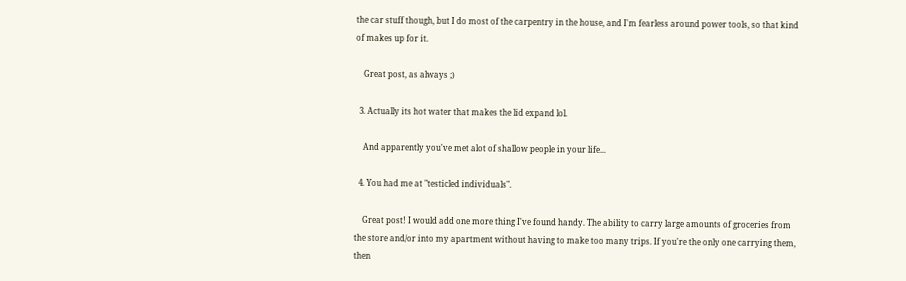the car stuff though, but I do most of the carpentry in the house, and I'm fearless around power tools, so that kind of makes up for it.

    Great post, as always ;)

  3. Actually its hot water that makes the lid expand lol.

    And apparently you've met alot of shallow people in your life...

  4. You had me at "testicled individuals".

    Great post! I would add one more thing I've found handy. The ability to carry large amounts of groceries from the store and/or into my apartment without having to make too many trips. If you're the only one carrying them, then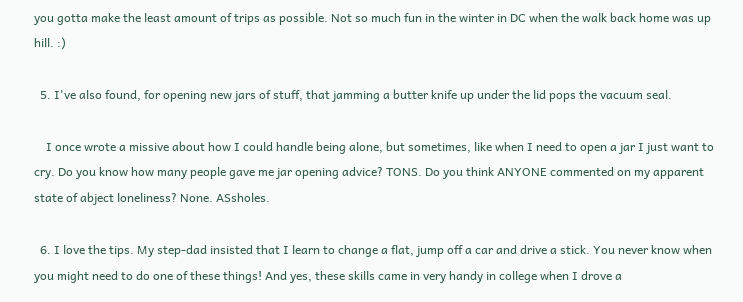you gotta make the least amount of trips as possible. Not so much fun in the winter in DC when the walk back home was up hill. :)

  5. I've also found, for opening new jars of stuff, that jamming a butter knife up under the lid pops the vacuum seal.

    I once wrote a missive about how I could handle being alone, but sometimes, like when I need to open a jar I just want to cry. Do you know how many people gave me jar opening advice? TONS. Do you think ANYONE commented on my apparent state of abject loneliness? None. ASsholes.

  6. I love the tips. My step-dad insisted that I learn to change a flat, jump off a car and drive a stick. You never know when you might need to do one of these things! And yes, these skills came in very handy in college when I drove a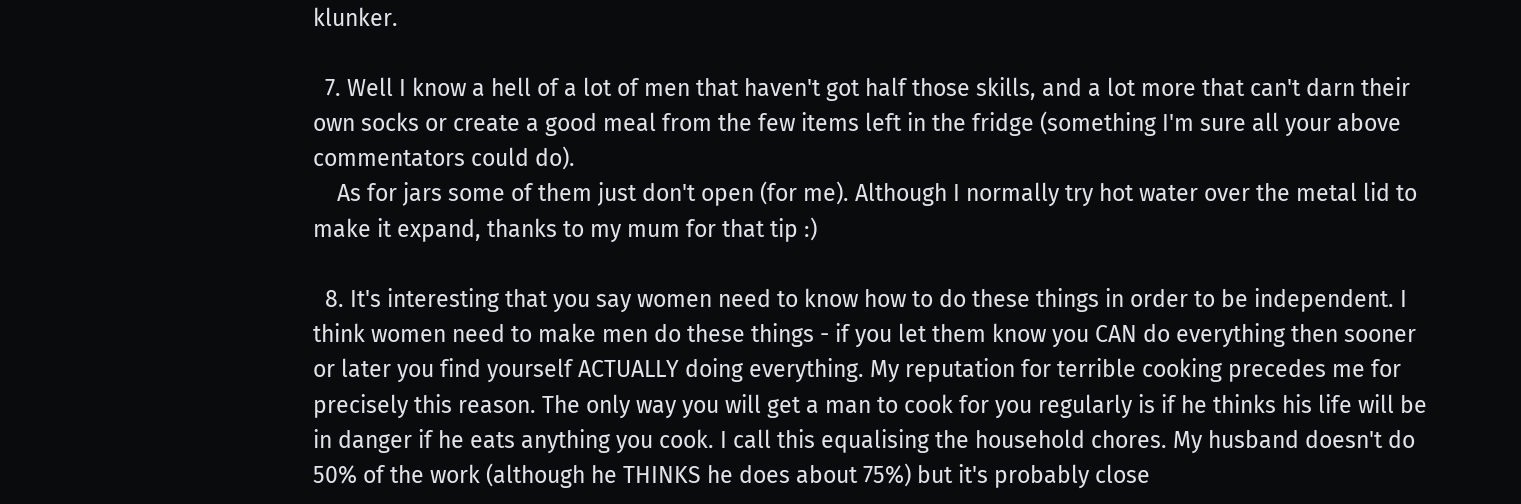klunker.

  7. Well I know a hell of a lot of men that haven't got half those skills, and a lot more that can't darn their own socks or create a good meal from the few items left in the fridge (something I'm sure all your above commentators could do).
    As for jars some of them just don't open (for me). Although I normally try hot water over the metal lid to make it expand, thanks to my mum for that tip :)

  8. It's interesting that you say women need to know how to do these things in order to be independent. I think women need to make men do these things - if you let them know you CAN do everything then sooner or later you find yourself ACTUALLY doing everything. My reputation for terrible cooking precedes me for precisely this reason. The only way you will get a man to cook for you regularly is if he thinks his life will be in danger if he eats anything you cook. I call this equalising the household chores. My husband doesn't do 50% of the work (although he THINKS he does about 75%) but it's probably close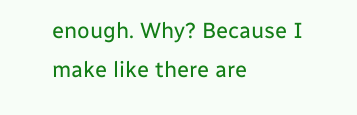enough. Why? Because I make like there are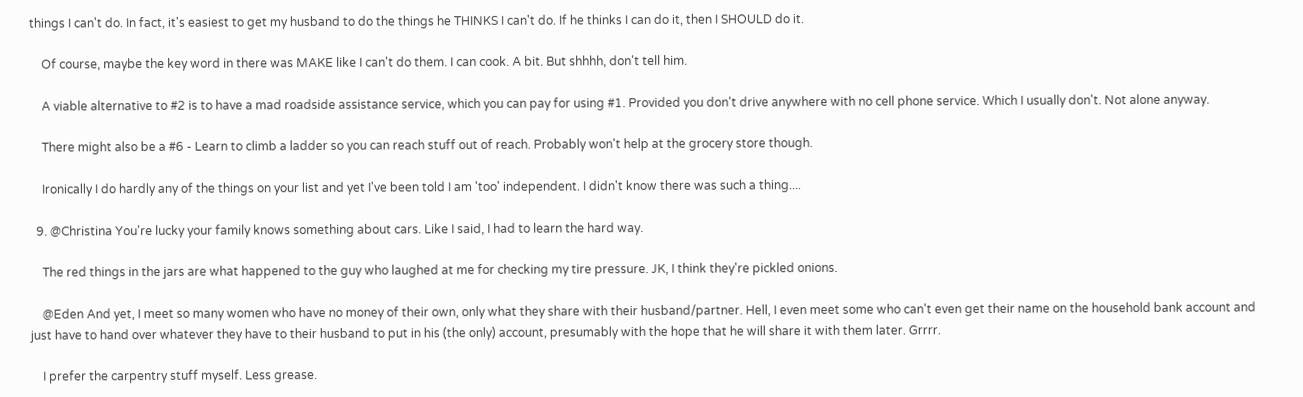things I can't do. In fact, it's easiest to get my husband to do the things he THINKS I can't do. If he thinks I can do it, then I SHOULD do it.

    Of course, maybe the key word in there was MAKE like I can't do them. I can cook. A bit. But shhhh, don't tell him.

    A viable alternative to #2 is to have a mad roadside assistance service, which you can pay for using #1. Provided you don't drive anywhere with no cell phone service. Which I usually don't. Not alone anyway.

    There might also be a #6 - Learn to climb a ladder so you can reach stuff out of reach. Probably won't help at the grocery store though.

    Ironically I do hardly any of the things on your list and yet I've been told I am 'too' independent. I didn't know there was such a thing....

  9. @Christina You're lucky your family knows something about cars. Like I said, I had to learn the hard way.

    The red things in the jars are what happened to the guy who laughed at me for checking my tire pressure. JK, I think they're pickled onions.

    @Eden And yet, I meet so many women who have no money of their own, only what they share with their husband/partner. Hell, I even meet some who can't even get their name on the household bank account and just have to hand over whatever they have to their husband to put in his (the only) account, presumably with the hope that he will share it with them later. Grrrr.

    I prefer the carpentry stuff myself. Less grease.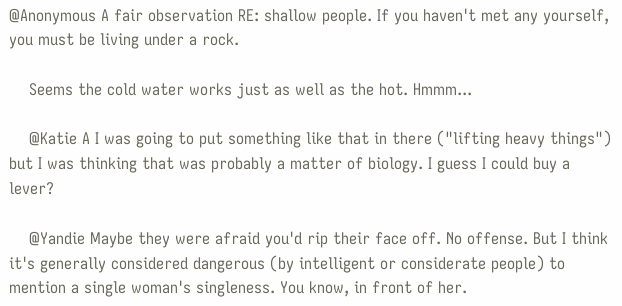@Anonymous A fair observation RE: shallow people. If you haven't met any yourself, you must be living under a rock.

    Seems the cold water works just as well as the hot. Hmmm...

    @Katie A I was going to put something like that in there ("lifting heavy things") but I was thinking that was probably a matter of biology. I guess I could buy a lever?

    @Yandie Maybe they were afraid you'd rip their face off. No offense. But I think it's generally considered dangerous (by intelligent or considerate people) to mention a single woman's singleness. You know, in front of her.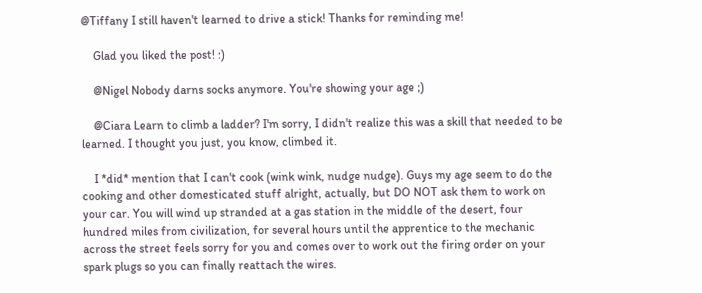@Tiffany I still haven't learned to drive a stick! Thanks for reminding me!

    Glad you liked the post! :)

    @Nigel Nobody darns socks anymore. You're showing your age ;)

    @Ciara Learn to climb a ladder? I'm sorry, I didn't realize this was a skill that needed to be learned. I thought you just, you know, climbed it.

    I *did* mention that I can't cook (wink wink, nudge nudge). Guys my age seem to do the cooking and other domesticated stuff alright, actually, but DO NOT ask them to work on your car. You will wind up stranded at a gas station in the middle of the desert, four hundred miles from civilization, for several hours until the apprentice to the mechanic across the street feels sorry for you and comes over to work out the firing order on your spark plugs so you can finally reattach the wires.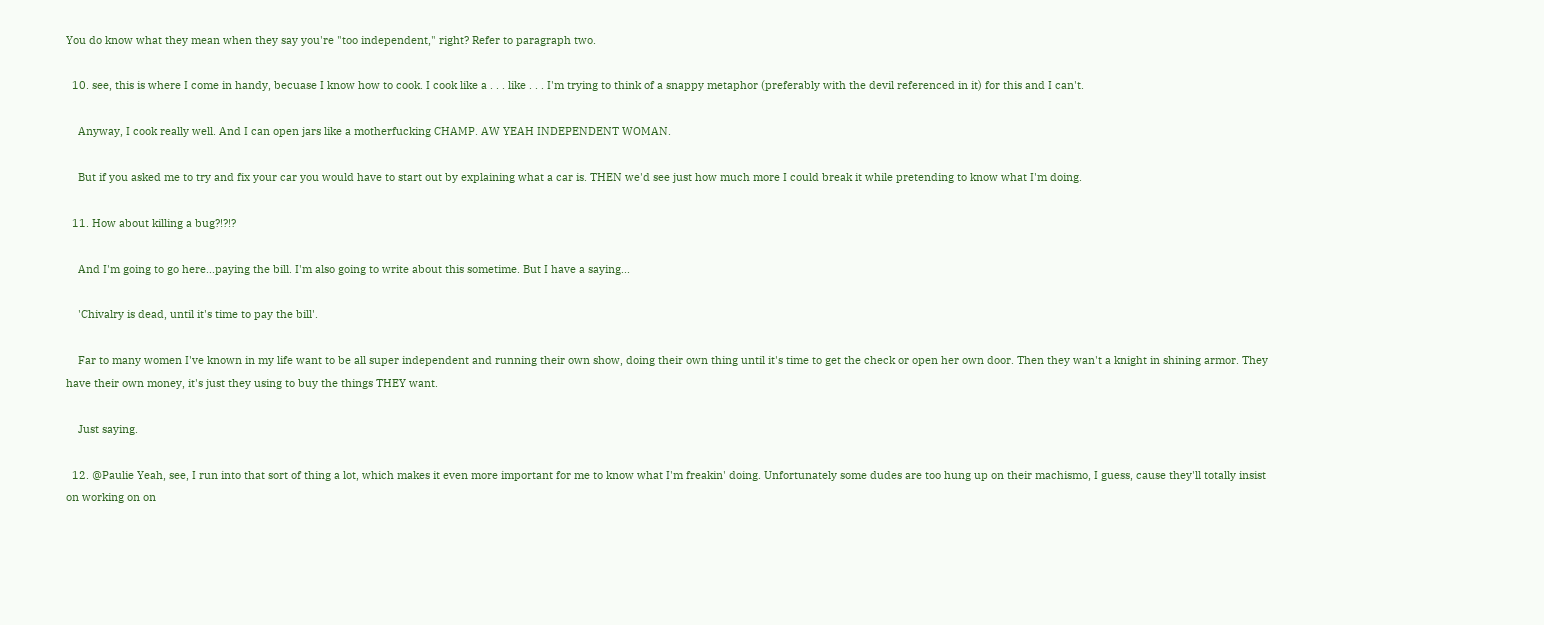You do know what they mean when they say you're "too independent," right? Refer to paragraph two.

  10. see, this is where I come in handy, becuase I know how to cook. I cook like a . . . like . . . I'm trying to think of a snappy metaphor (preferably with the devil referenced in it) for this and I can't.

    Anyway, I cook really well. And I can open jars like a motherfucking CHAMP. AW YEAH INDEPENDENT WOMAN.

    But if you asked me to try and fix your car you would have to start out by explaining what a car is. THEN we'd see just how much more I could break it while pretending to know what I'm doing.

  11. How about killing a bug?!?!?

    And I'm going to go here...paying the bill. I'm also going to write about this sometime. But I have a saying...

    'Chivalry is dead, until it's time to pay the bill'.

    Far to many women I've known in my life want to be all super independent and running their own show, doing their own thing until it's time to get the check or open her own door. Then they wan't a knight in shining armor. They have their own money, it's just they using to buy the things THEY want.

    Just saying.

  12. @Paulie Yeah, see, I run into that sort of thing a lot, which makes it even more important for me to know what I'm freakin' doing. Unfortunately some dudes are too hung up on their machismo, I guess, cause they'll totally insist on working on on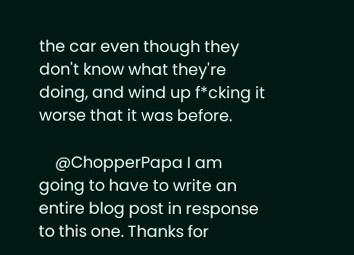the car even though they don't know what they're doing, and wind up f*cking it worse that it was before.

    @ChopperPapa I am going to have to write an entire blog post in response to this one. Thanks for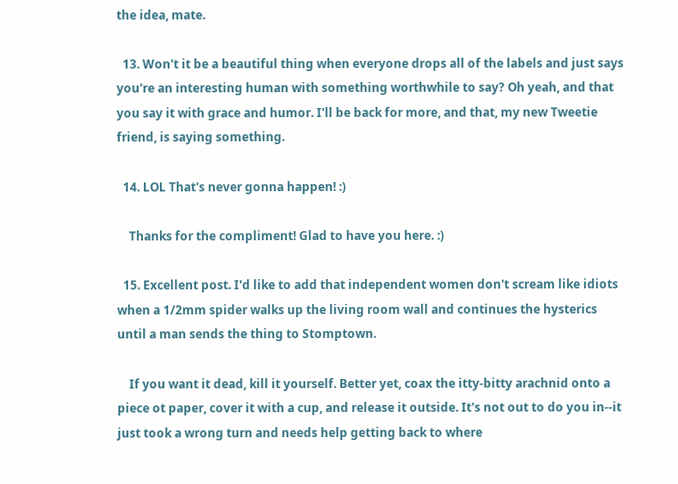the idea, mate.

  13. Won't it be a beautiful thing when everyone drops all of the labels and just says you're an interesting human with something worthwhile to say? Oh yeah, and that you say it with grace and humor. I'll be back for more, and that, my new Tweetie friend, is saying something.

  14. LOL That's never gonna happen! :)

    Thanks for the compliment! Glad to have you here. :)

  15. Excellent post. I'd like to add that independent women don't scream like idiots when a 1/2mm spider walks up the living room wall and continues the hysterics until a man sends the thing to Stomptown.

    If you want it dead, kill it yourself. Better yet, coax the itty-bitty arachnid onto a piece ot paper, cover it with a cup, and release it outside. It's not out to do you in--it just took a wrong turn and needs help getting back to where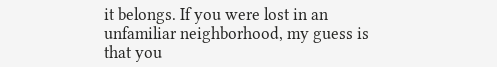it belongs. If you were lost in an unfamiliar neighborhood, my guess is that you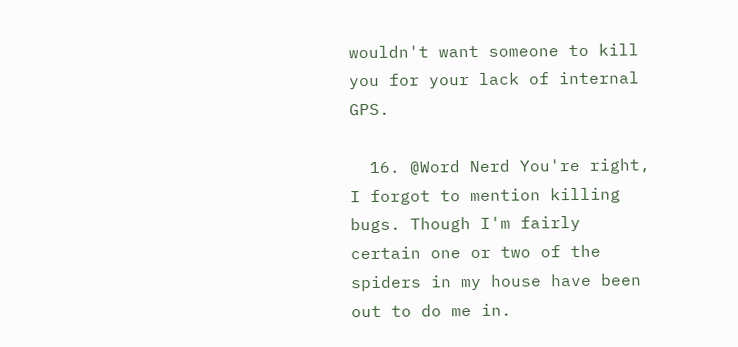wouldn't want someone to kill you for your lack of internal GPS.

  16. @Word Nerd You're right, I forgot to mention killing bugs. Though I'm fairly certain one or two of the spiders in my house have been out to do me in.